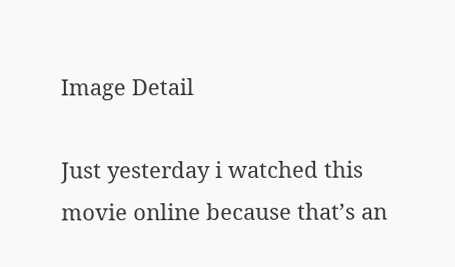Image Detail

Just yesterday i watched this movie online because that’s an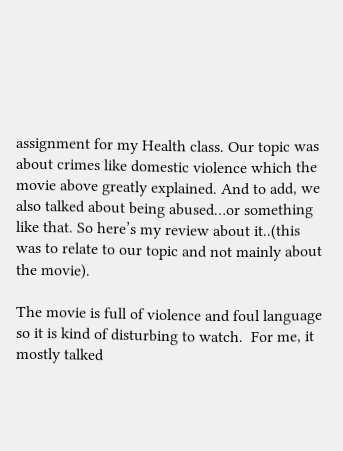assignment for my Health class. Our topic was about crimes like domestic violence which the movie above greatly explained. And to add, we also talked about being abused…or something like that. So here’s my review about it..(this was to relate to our topic and not mainly about the movie).

The movie is full of violence and foul language so it is kind of disturbing to watch.  For me, it mostly talked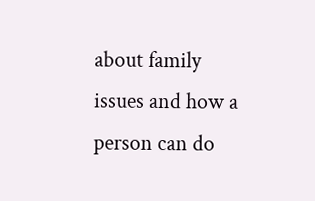about family issues and how a person can do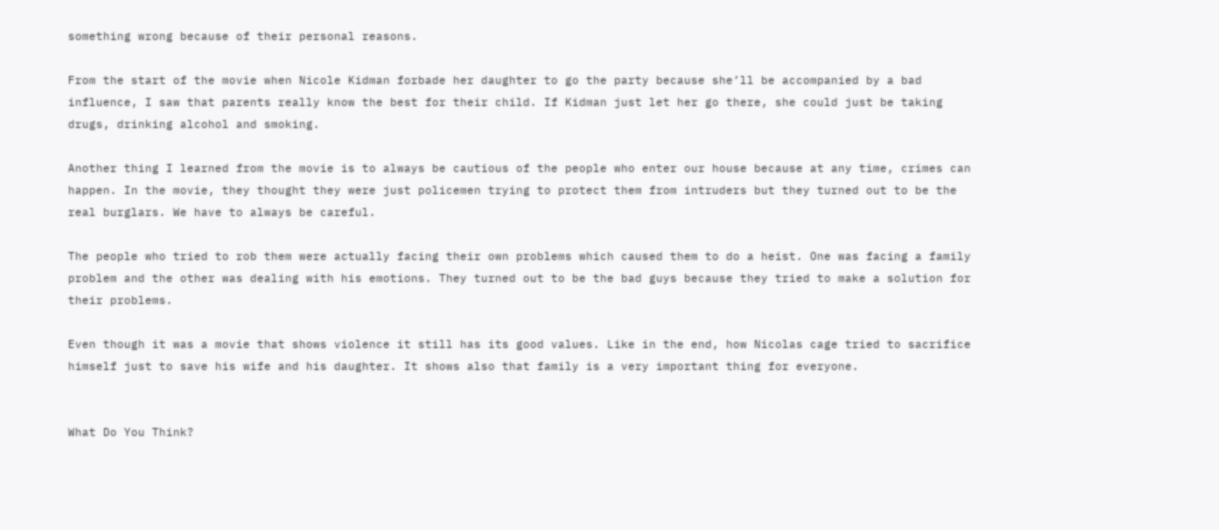something wrong because of their personal reasons.

From the start of the movie when Nicole Kidman forbade her daughter to go the party because she’ll be accompanied by a bad influence, I saw that parents really know the best for their child. If Kidman just let her go there, she could just be taking drugs, drinking alcohol and smoking.

Another thing I learned from the movie is to always be cautious of the people who enter our house because at any time, crimes can happen. In the movie, they thought they were just policemen trying to protect them from intruders but they turned out to be the real burglars. We have to always be careful.

The people who tried to rob them were actually facing their own problems which caused them to do a heist. One was facing a family problem and the other was dealing with his emotions. They turned out to be the bad guys because they tried to make a solution for their problems.

Even though it was a movie that shows violence it still has its good values. Like in the end, how Nicolas cage tried to sacrifice himself just to save his wife and his daughter. It shows also that family is a very important thing for everyone.


What Do You Think?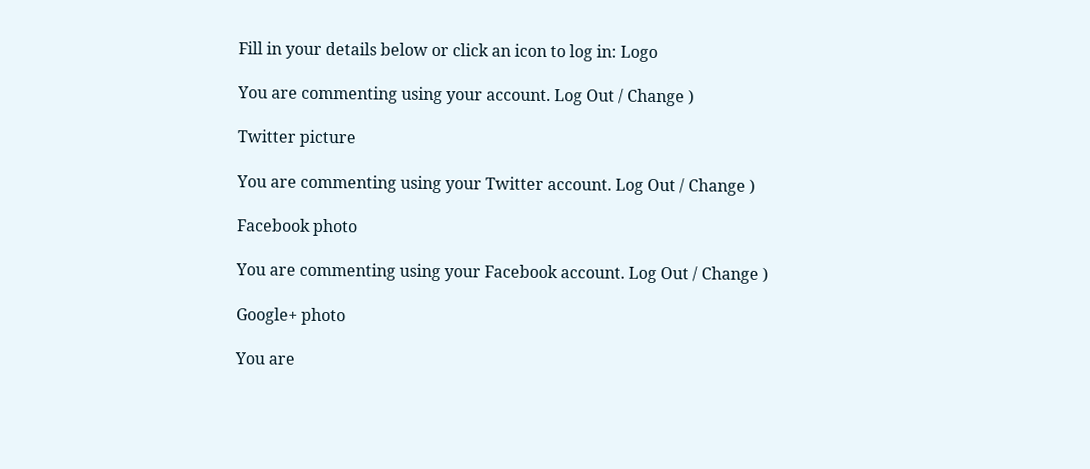Fill in your details below or click an icon to log in: Logo

You are commenting using your account. Log Out / Change )

Twitter picture

You are commenting using your Twitter account. Log Out / Change )

Facebook photo

You are commenting using your Facebook account. Log Out / Change )

Google+ photo

You are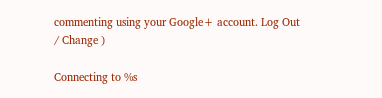commenting using your Google+ account. Log Out / Change )

Connecting to %s